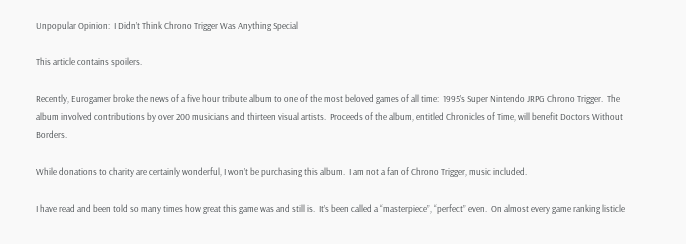Unpopular Opinion:  I Didn’t Think Chrono Trigger Was Anything Special

This article contains spoilers.

Recently, Eurogamer broke the news of a five hour tribute album to one of the most beloved games of all time:  1995’s Super Nintendo JRPG Chrono Trigger.  The album involved contributions by over 200 musicians and thirteen visual artists.  Proceeds of the album, entitled Chronicles of Time, will benefit Doctors Without Borders.

While donations to charity are certainly wonderful, I won’t be purchasing this album.  I am not a fan of Chrono Trigger, music included.

I have read and been told so many times how great this game was and still is.  It’s been called a “masterpiece”, “perfect” even.  On almost every game ranking listicle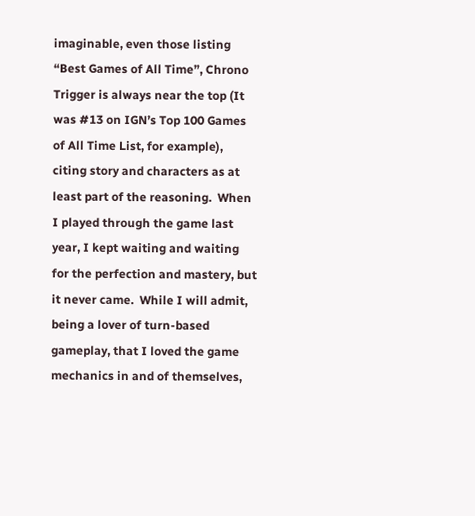imaginable, even those listing “Best Games of All Time”, Chrono Trigger is always near the top (It was #13 on IGN’s Top 100 Games of All Time List, for example), citing story and characters as at least part of the reasoning.  When I played through the game last year, I kept waiting and waiting for the perfection and mastery, but it never came.  While I will admit, being a lover of turn-based gameplay, that I loved the game mechanics in and of themselves,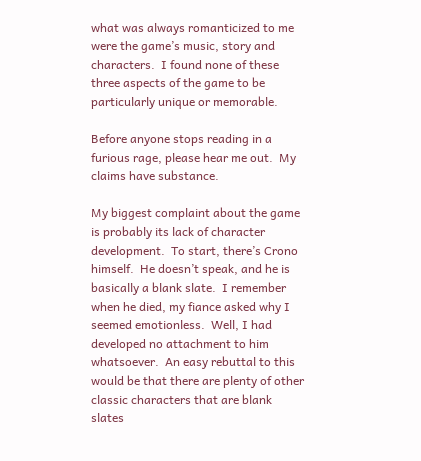what was always romanticized to me were the game’s music, story and characters.  I found none of these three aspects of the game to be particularly unique or memorable.

Before anyone stops reading in a furious rage, please hear me out.  My claims have substance.

My biggest complaint about the game is probably its lack of character development.  To start, there’s Crono himself.  He doesn’t speak, and he is basically a blank slate.  I remember when he died, my fiance asked why I seemed emotionless.  Well, I had developed no attachment to him whatsoever.  An easy rebuttal to this would be that there are plenty of other classic characters that are blank slates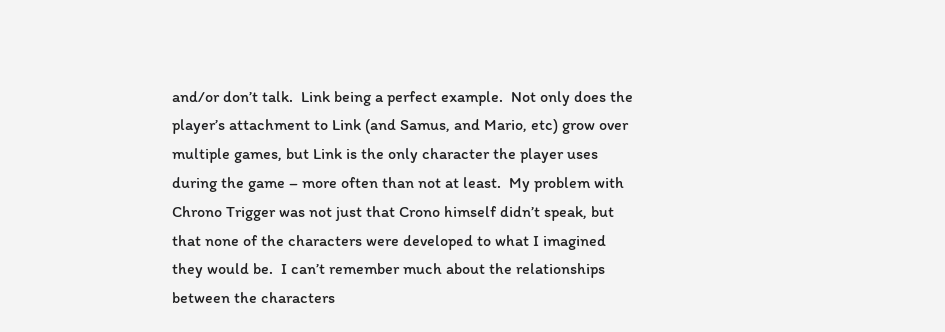and/or don’t talk.  Link being a perfect example.  Not only does the player’s attachment to Link (and Samus, and Mario, etc) grow over multiple games, but Link is the only character the player uses during the game – more often than not at least.  My problem with Chrono Trigger was not just that Crono himself didn’t speak, but that none of the characters were developed to what I imagined they would be.  I can’t remember much about the relationships between the characters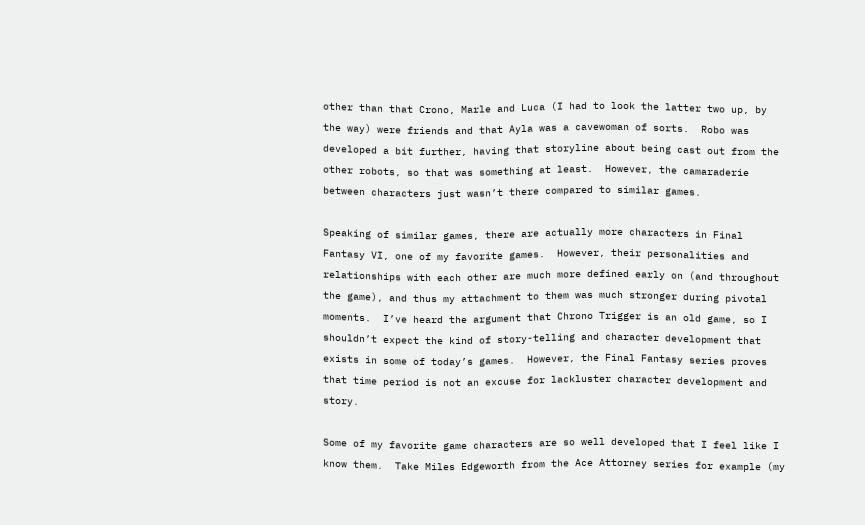other than that Crono, Marle and Luca (I had to look the latter two up, by the way) were friends and that Ayla was a cavewoman of sorts.  Robo was developed a bit further, having that storyline about being cast out from the other robots, so that was something at least.  However, the camaraderie between characters just wasn’t there compared to similar games.

Speaking of similar games, there are actually more characters in Final Fantasy VI, one of my favorite games.  However, their personalities and relationships with each other are much more defined early on (and throughout the game), and thus my attachment to them was much stronger during pivotal moments.  I’ve heard the argument that Chrono Trigger is an old game, so I shouldn’t expect the kind of story-telling and character development that exists in some of today’s games.  However, the Final Fantasy series proves that time period is not an excuse for lackluster character development and story.

Some of my favorite game characters are so well developed that I feel like I know them.  Take Miles Edgeworth from the Ace Attorney series for example (my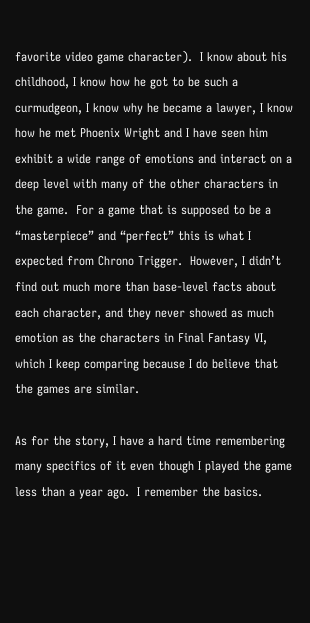favorite video game character).  I know about his childhood, I know how he got to be such a curmudgeon, I know why he became a lawyer, I know how he met Phoenix Wright and I have seen him exhibit a wide range of emotions and interact on a deep level with many of the other characters in the game.  For a game that is supposed to be a “masterpiece” and “perfect” this is what I expected from Chrono Trigger.  However, I didn’t find out much more than base-level facts about each character, and they never showed as much emotion as the characters in Final Fantasy VI, which I keep comparing because I do believe that the games are similar.

As for the story, I have a hard time remembering many specifics of it even though I played the game less than a year ago.  I remember the basics.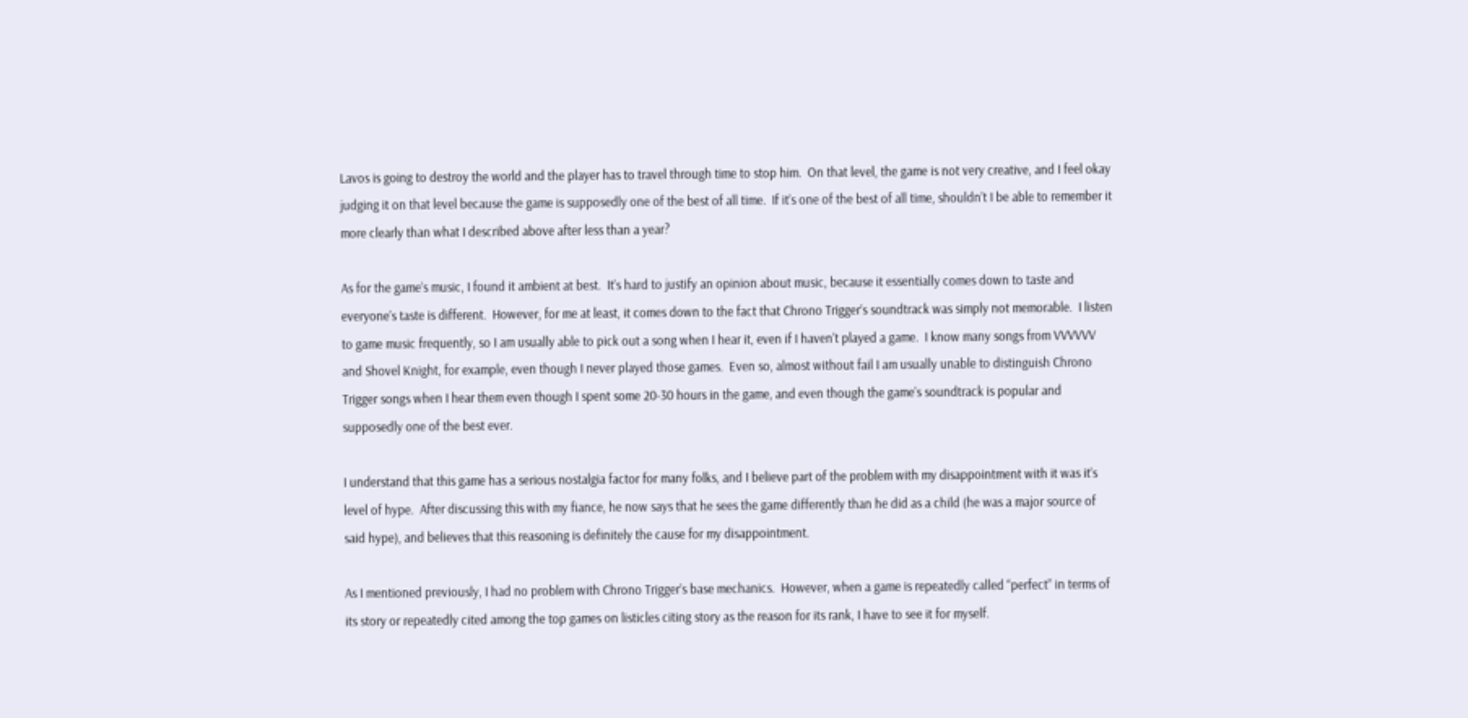Lavos is going to destroy the world and the player has to travel through time to stop him.  On that level, the game is not very creative, and I feel okay judging it on that level because the game is supposedly one of the best of all time.  If it’s one of the best of all time, shouldn’t I be able to remember it more clearly than what I described above after less than a year?

As for the game’s music, I found it ambient at best.  It’s hard to justify an opinion about music, because it essentially comes down to taste and everyone’s taste is different.  However, for me at least, it comes down to the fact that Chrono Trigger’s soundtrack was simply not memorable.  I listen to game music frequently, so I am usually able to pick out a song when I hear it, even if I haven’t played a game.  I know many songs from VVVVVV and Shovel Knight, for example, even though I never played those games.  Even so, almost without fail I am usually unable to distinguish Chrono Trigger songs when I hear them even though I spent some 20-30 hours in the game, and even though the game’s soundtrack is popular and supposedly one of the best ever.

I understand that this game has a serious nostalgia factor for many folks, and I believe part of the problem with my disappointment with it was it’s level of hype.  After discussing this with my fiance, he now says that he sees the game differently than he did as a child (he was a major source of said hype), and believes that this reasoning is definitely the cause for my disappointment.

As I mentioned previously, I had no problem with Chrono Trigger’s base mechanics.  However, when a game is repeatedly called “perfect” in terms of its story or repeatedly cited among the top games on listicles citing story as the reason for its rank, I have to see it for myself.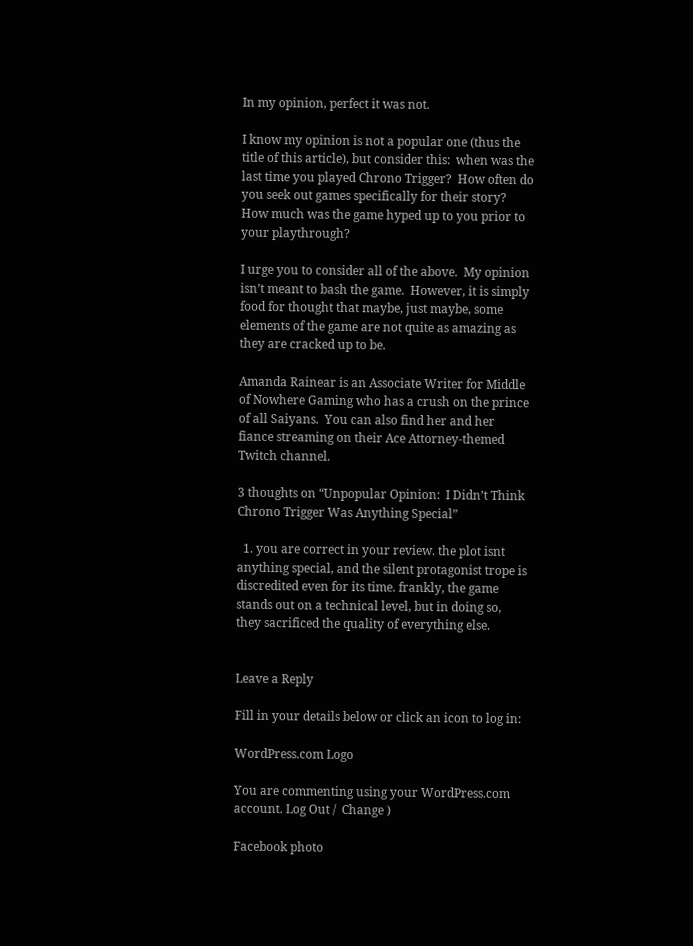In my opinion, perfect it was not.

I know my opinion is not a popular one (thus the title of this article), but consider this:  when was the last time you played Chrono Trigger?  How often do you seek out games specifically for their story?  How much was the game hyped up to you prior to your playthrough?

I urge you to consider all of the above.  My opinion isn’t meant to bash the game.  However, it is simply food for thought that maybe, just maybe, some elements of the game are not quite as amazing as they are cracked up to be.

Amanda Rainear is an Associate Writer for Middle of Nowhere Gaming who has a crush on the prince of all Saiyans.  You can also find her and her fiance streaming on their Ace Attorney-themed Twitch channel.

3 thoughts on “Unpopular Opinion:  I Didn’t Think Chrono Trigger Was Anything Special”

  1. you are correct in your review. the plot isnt anything special, and the silent protagonist trope is discredited even for its time. frankly, the game stands out on a technical level, but in doing so, they sacrificed the quality of everything else.


Leave a Reply

Fill in your details below or click an icon to log in:

WordPress.com Logo

You are commenting using your WordPress.com account. Log Out /  Change )

Facebook photo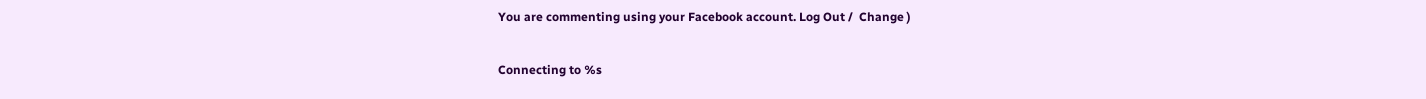You are commenting using your Facebook account. Log Out /  Change )

Connecting to %s